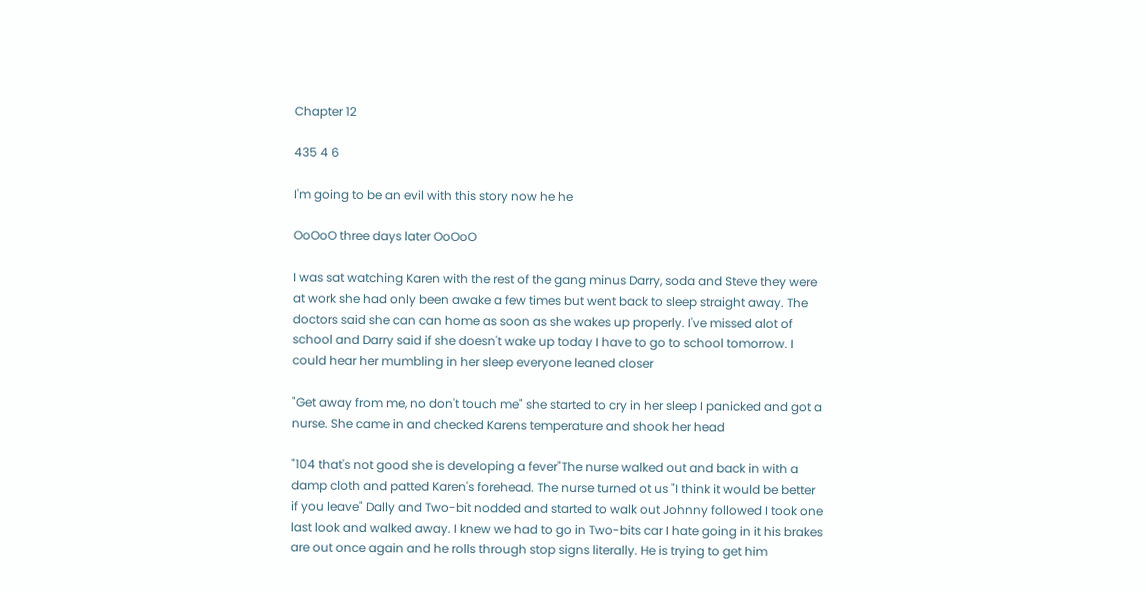Chapter 12

435 4 6

I'm going to be an evil with this story now he he

OoOoO three days later OoOoO

I was sat watching Karen with the rest of the gang minus Darry, soda and Steve they were at work she had only been awake a few times but went back to sleep straight away. The doctors said she can can home as soon as she wakes up properly. I've missed alot of school and Darry said if she doesn't wake up today I have to go to school tomorrow. I could hear her mumbling in her sleep everyone leaned closer

"Get away from me, no don't touch me" she started to cry in her sleep I panicked and got a nurse. She came in and checked Karens temperature and shook her head

"104 that's not good she is developing a fever"The nurse walked out and back in with a damp cloth and patted Karen's forehead. The nurse turned ot us "I think it would be better if you leave" Dally and Two-bit nodded and started to walk out Johnny followed I took one last look and walked away. I knew we had to go in Two-bits car I hate going in it his brakes are out once again and he rolls through stop signs literally. He is trying to get him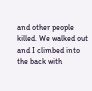and other people killed. We walked out and I climbed into the back with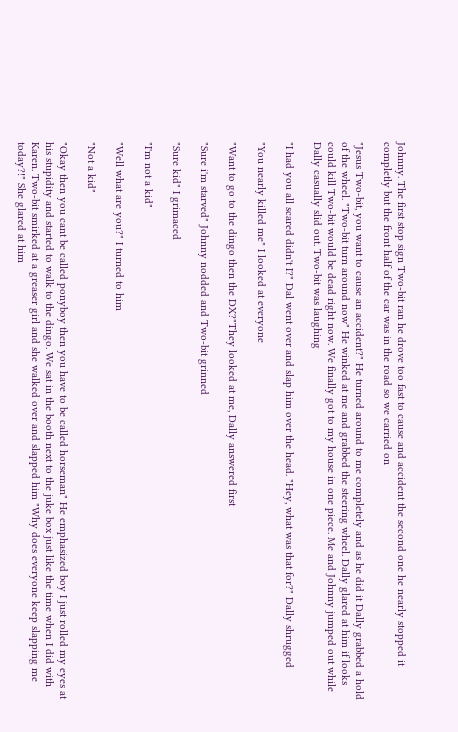Johnny. The first stop sign Two-bit ran he drove too fast to cause and accident the second one he nearly stopped it completly but the front half of the car was in the road so we carried on

"Jesus Two-bit, you want to cause an accident?" He turned around to me completely and as he did it Dally grabbed a hold of the wheel. "Two-bit turn around now" He winked at me and grabbed the steering wheel. Dally glared at him if looks could kill Two-bit would be dead right now. We finally got to my house in one piece. Me and Johnny jumped out while Dally casually slid out. Two-bit was laughing

"I had you all scared didn't I?" Dal went over and slap him over the head. "Hey, what was that for?" Dally shrugged

"You nearly killed me" I looked at everyone

"Want to go to the dingo then the DX?"They looked at me, Dally answered first

"Sure i'm starved" Johnny nodded and Two-bit grinned

"Sure kid" I grimaced

"I'm not a kid"

"Well what are you?" I turned to him

"Not a kid"

"Okay then you cant be called ponyboy then you have to be called horseman" He emphasized boy I just rolled my eyes at his stupidity and started to walk to the dingo. We sat in the booth next to the juke box just like the time when I did with Karen. Two-bit smirked at a greaser girl and she walked over and slapped him "Why does everyone keep slapping me today?!" She glared at him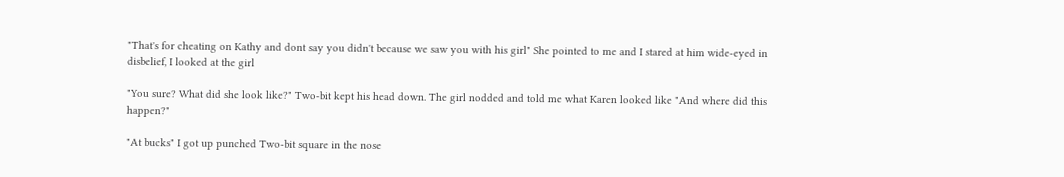"That's for cheating on Kathy and dont say you didn't because we saw you with his girl" She pointed to me and I stared at him wide-eyed in disbelief, I looked at the girl

"You sure? What did she look like?" Two-bit kept his head down. The girl nodded and told me what Karen looked like "And where did this happen?"

"At bucks" I got up punched Two-bit square in the nose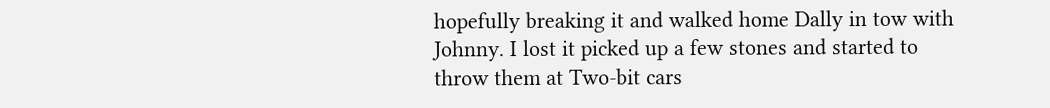hopefully breaking it and walked home Dally in tow with Johnny. I lost it picked up a few stones and started to throw them at Two-bit cars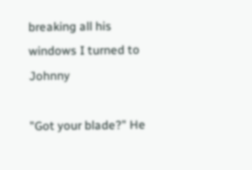breaking all his windows I turned to Johnny

"Got your blade?" He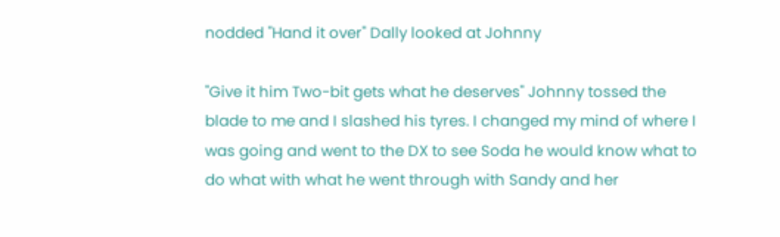nodded "Hand it over" Dally looked at Johnny

"Give it him Two-bit gets what he deserves" Johnny tossed the blade to me and I slashed his tyres. I changed my mind of where I was going and went to the DX to see Soda he would know what to do what with what he went through with Sandy and her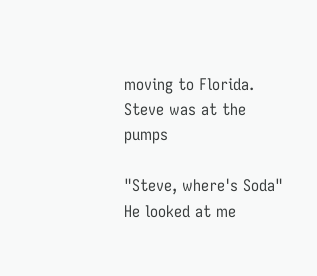moving to Florida. Steve was at the pumps

"Steve, where's Soda" He looked at me